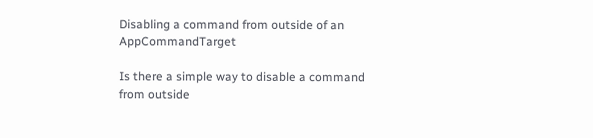Disabling a command from outside of an AppCommandTarget

Is there a simple way to disable a command from outside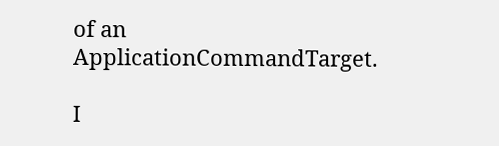of an ApplicationCommandTarget.

I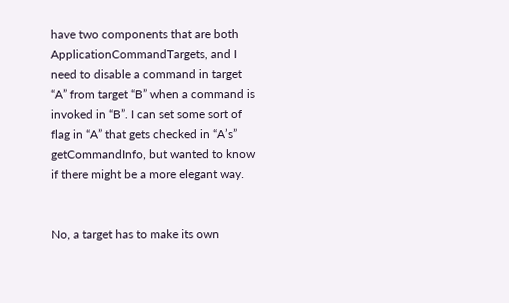have two components that are both ApplicationCommandTargets, and I need to disable a command in target “A” from target “B” when a command is invoked in “B”. I can set some sort of flag in “A” that gets checked in “A’s” getCommandInfo, but wanted to know if there might be a more elegant way.


No, a target has to make its own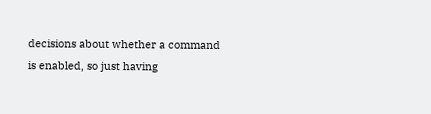decisions about whether a command is enabled, so just having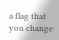a flag that you change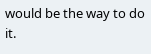would be the way to do it.